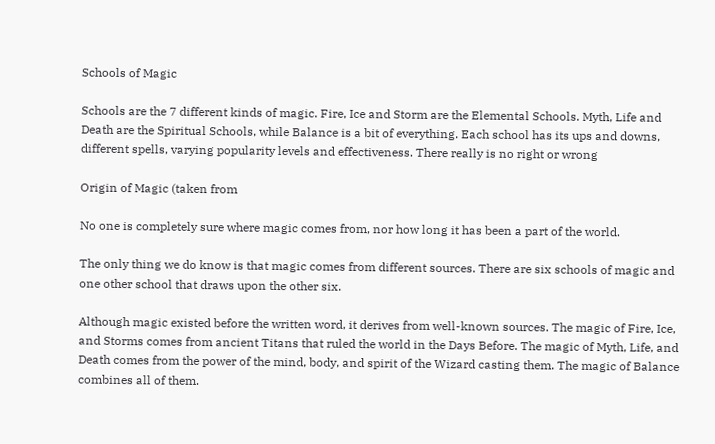Schools of Magic

Schools are the 7 different kinds of magic. Fire, Ice and Storm are the Elemental Schools. Myth, Life and Death are the Spiritual Schools, while Balance is a bit of everything. Each school has its ups and downs, different spells, varying popularity levels and effectiveness. There really is no right or wrong

Origin of Magic (taken from

No one is completely sure where magic comes from, nor how long it has been a part of the world.

The only thing we do know is that magic comes from different sources. There are six schools of magic and one other school that draws upon the other six.

Although magic existed before the written word, it derives from well-known sources. The magic of Fire, Ice, and Storms comes from ancient Titans that ruled the world in the Days Before. The magic of Myth, Life, and Death comes from the power of the mind, body, and spirit of the Wizard casting them. The magic of Balance combines all of them.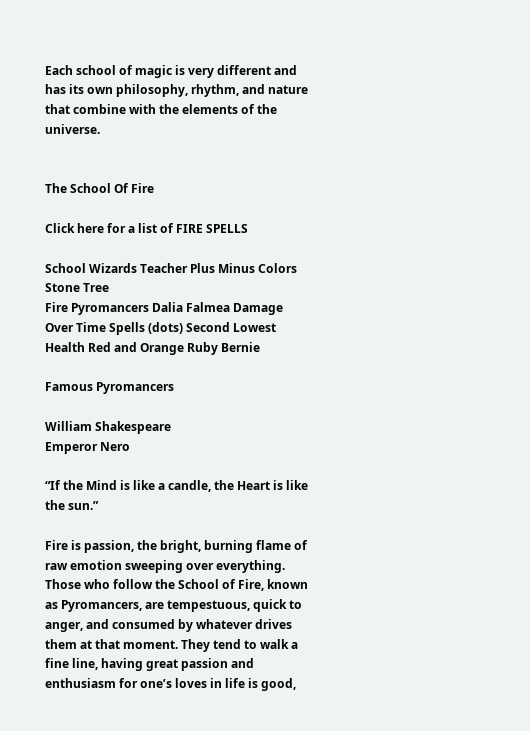Each school of magic is very different and has its own philosophy, rhythm, and nature that combine with the elements of the universe.


The School Of Fire

Click here for a list of FIRE SPELLS

School Wizards Teacher Plus Minus Colors Stone Tree
Fire Pyromancers Dalia Falmea Damage Over Time Spells (dots) Second Lowest Health Red and Orange Ruby Bernie

Famous Pyromancers

William Shakespeare
Emperor Nero

“If the Mind is like a candle, the Heart is like the sun.”

Fire is passion, the bright, burning flame of raw emotion sweeping over everything. Those who follow the School of Fire, known as Pyromancers, are tempestuous, quick to anger, and consumed by whatever drives them at that moment. They tend to walk a fine line, having great passion and enthusiasm for one’s loves in life is good,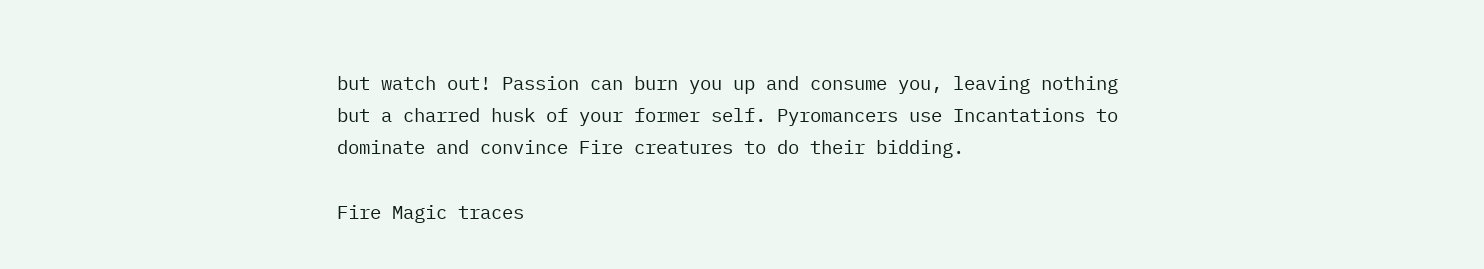but watch out! Passion can burn you up and consume you, leaving nothing but a charred husk of your former self. Pyromancers use Incantations to dominate and convince Fire creatures to do their bidding.

Fire Magic traces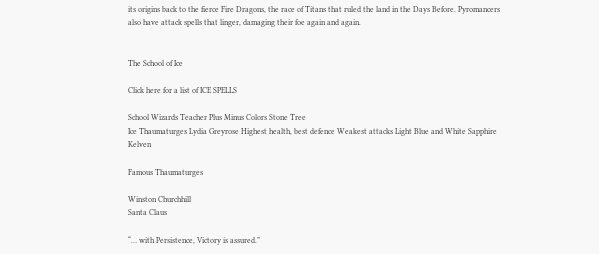its origins back to the fierce Fire Dragons, the race of Titans that ruled the land in the Days Before. Pyromancers also have attack spells that linger, damaging their foe again and again.


The School of Ice

Click here for a list of ICE SPELLS

School Wizards Teacher Plus Minus Colors Stone Tree
Ice Thaumaturges Lydia Greyrose Highest health, best defence Weakest attacks Light Blue and White Sapphire Kelven

Famous Thaumaturges

Winston Churchhill
Santa Claus

“… with Persistence, Victory is assured.”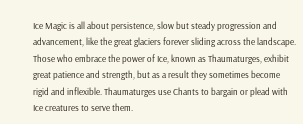Ice Magic is all about persistence, slow but steady progression and advancement, like the great glaciers forever sliding across the landscape. Those who embrace the power of Ice, known as Thaumaturges, exhibit great patience and strength, but as a result they sometimes become rigid and inflexible. Thaumaturges use Chants to bargain or plead with Ice creatures to serve them.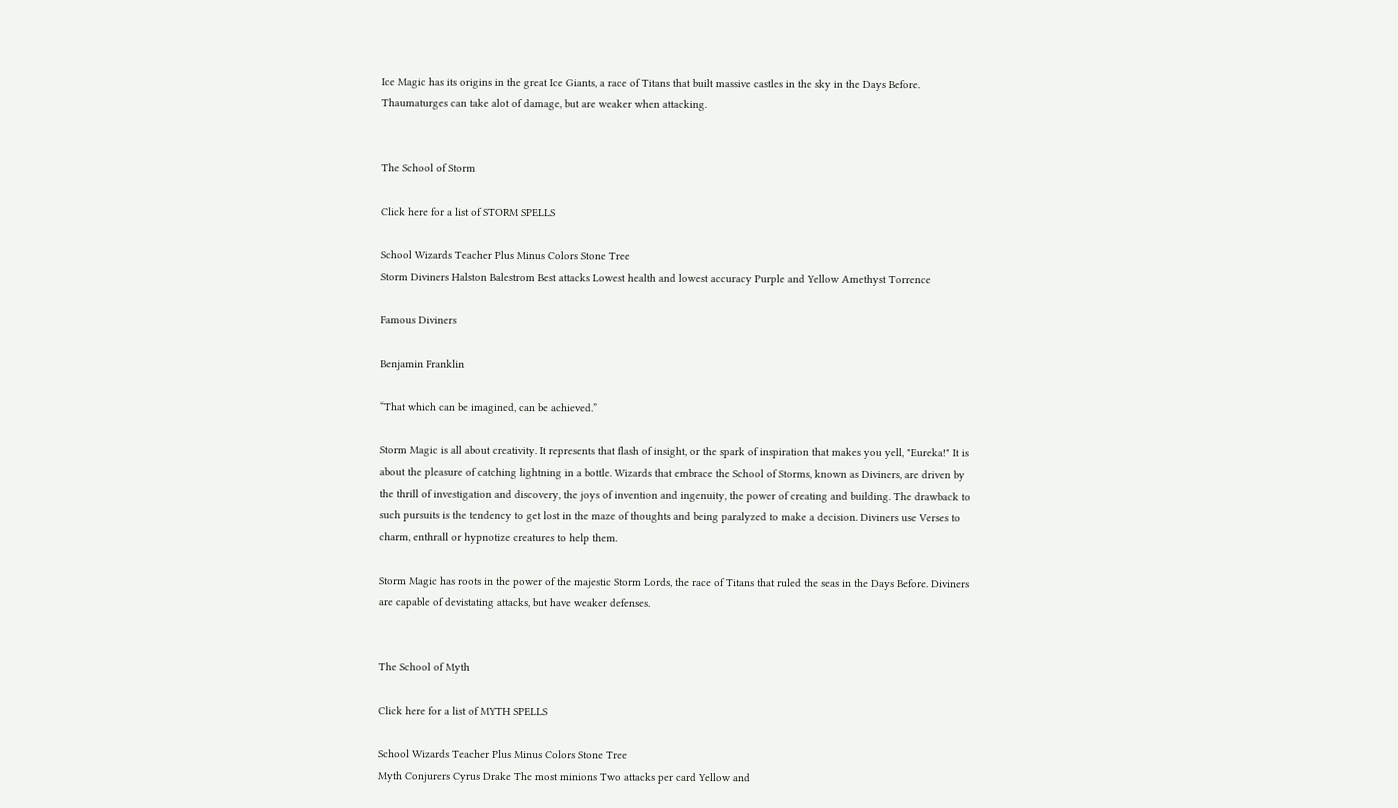Ice Magic has its origins in the great Ice Giants, a race of Titans that built massive castles in the sky in the Days Before. Thaumaturges can take alot of damage, but are weaker when attacking.


The School of Storm

Click here for a list of STORM SPELLS

School Wizards Teacher Plus Minus Colors Stone Tree
Storm Diviners Halston Balestrom Best attacks Lowest health and lowest accuracy Purple and Yellow Amethyst Torrence

Famous Diviners

Benjamin Franklin

“That which can be imagined, can be achieved.”

Storm Magic is all about creativity. It represents that flash of insight, or the spark of inspiration that makes you yell, "Eureka!" It is about the pleasure of catching lightning in a bottle. Wizards that embrace the School of Storms, known as Diviners, are driven by the thrill of investigation and discovery, the joys of invention and ingenuity, the power of creating and building. The drawback to such pursuits is the tendency to get lost in the maze of thoughts and being paralyzed to make a decision. Diviners use Verses to charm, enthrall or hypnotize creatures to help them.

Storm Magic has roots in the power of the majestic Storm Lords, the race of Titans that ruled the seas in the Days Before. Diviners are capable of devistating attacks, but have weaker defenses.


The School of Myth

Click here for a list of MYTH SPELLS

School Wizards Teacher Plus Minus Colors Stone Tree
Myth Conjurers Cyrus Drake The most minions Two attacks per card Yellow and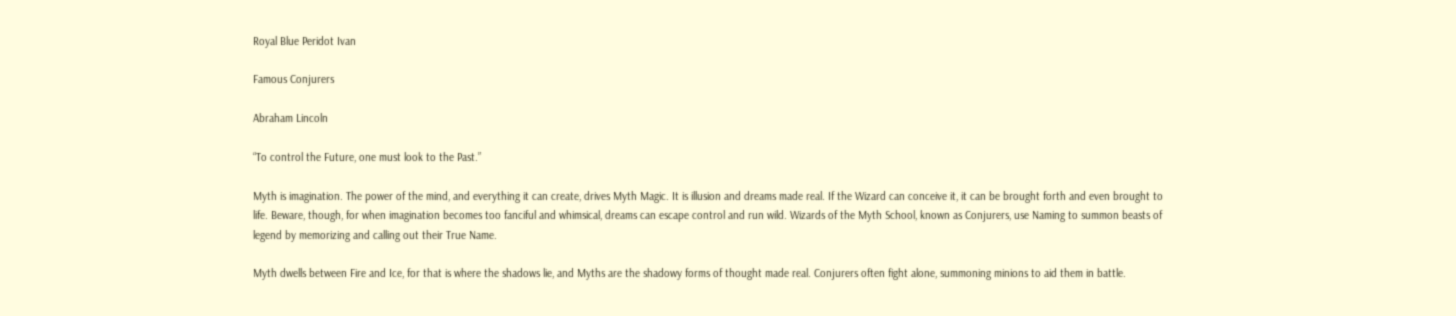Royal Blue Peridot Ivan

Famous Conjurers

Abraham Lincoln

“To control the Future, one must look to the Past.”

Myth is imagination. The power of the mind, and everything it can create, drives Myth Magic. It is illusion and dreams made real. If the Wizard can conceive it, it can be brought forth and even brought to life. Beware, though, for when imagination becomes too fanciful and whimsical, dreams can escape control and run wild. Wizards of the Myth School, known as Conjurers, use Naming to summon beasts of legend by memorizing and calling out their True Name.

Myth dwells between Fire and Ice, for that is where the shadows lie, and Myths are the shadowy forms of thought made real. Conjurers often fight alone, summoning minions to aid them in battle.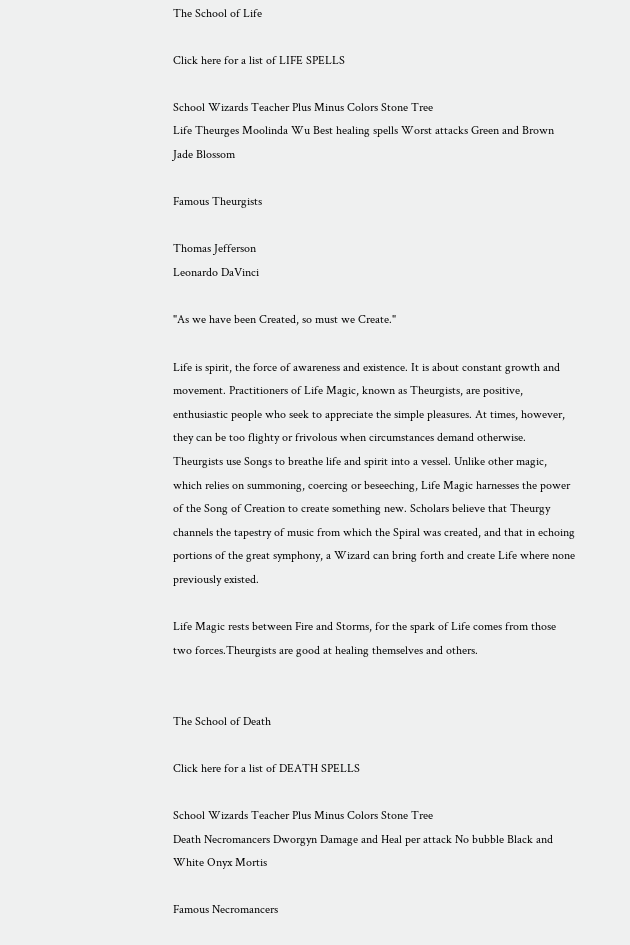The School of Life

Click here for a list of LIFE SPELLS

School Wizards Teacher Plus Minus Colors Stone Tree
Life Theurges Moolinda Wu Best healing spells Worst attacks Green and Brown Jade Blossom

Famous Theurgists

Thomas Jefferson
Leonardo DaVinci

"As we have been Created, so must we Create."

Life is spirit, the force of awareness and existence. It is about constant growth and movement. Practitioners of Life Magic, known as Theurgists, are positive, enthusiastic people who seek to appreciate the simple pleasures. At times, however, they can be too flighty or frivolous when circumstances demand otherwise. Theurgists use Songs to breathe life and spirit into a vessel. Unlike other magic, which relies on summoning, coercing or beseeching, Life Magic harnesses the power of the Song of Creation to create something new. Scholars believe that Theurgy channels the tapestry of music from which the Spiral was created, and that in echoing portions of the great symphony, a Wizard can bring forth and create Life where none previously existed.

Life Magic rests between Fire and Storms, for the spark of Life comes from those two forces.Theurgists are good at healing themselves and others.


The School of Death

Click here for a list of DEATH SPELLS

School Wizards Teacher Plus Minus Colors Stone Tree
Death Necromancers Dworgyn Damage and Heal per attack No bubble Black and White Onyx Mortis

Famous Necromancers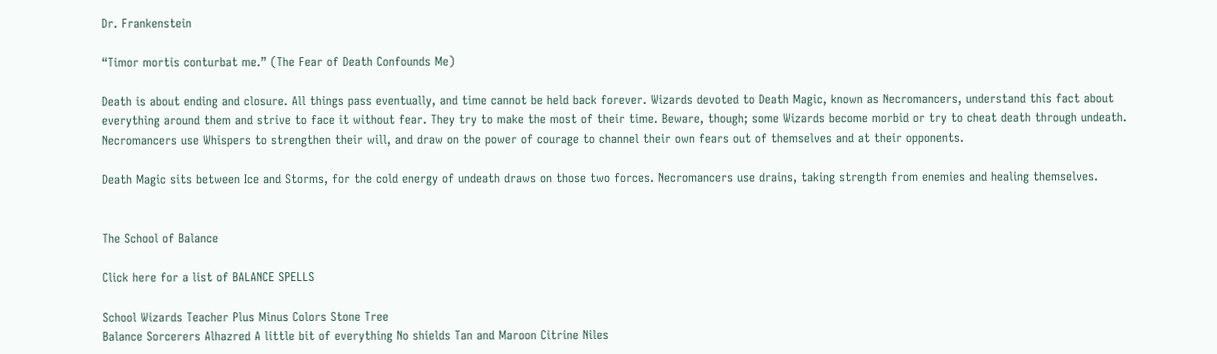Dr. Frankenstein

“Timor mortis conturbat me.” (The Fear of Death Confounds Me)

Death is about ending and closure. All things pass eventually, and time cannot be held back forever. Wizards devoted to Death Magic, known as Necromancers, understand this fact about everything around them and strive to face it without fear. They try to make the most of their time. Beware, though; some Wizards become morbid or try to cheat death through undeath. Necromancers use Whispers to strengthen their will, and draw on the power of courage to channel their own fears out of themselves and at their opponents.

Death Magic sits between Ice and Storms, for the cold energy of undeath draws on those two forces. Necromancers use drains, taking strength from enemies and healing themselves.


The School of Balance

Click here for a list of BALANCE SPELLS

School Wizards Teacher Plus Minus Colors Stone Tree
Balance Sorcerers Alhazred A little bit of everything No shields Tan and Maroon Citrine Niles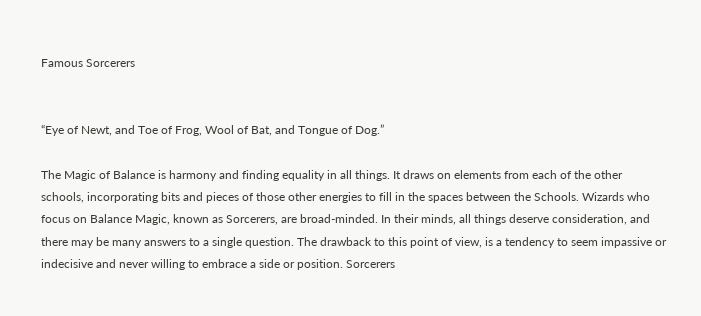Famous Sorcerers


“Eye of Newt, and Toe of Frog, Wool of Bat, and Tongue of Dog.”

The Magic of Balance is harmony and finding equality in all things. It draws on elements from each of the other schools, incorporating bits and pieces of those other energies to fill in the spaces between the Schools. Wizards who focus on Balance Magic, known as Sorcerers, are broad-minded. In their minds, all things deserve consideration, and there may be many answers to a single question. The drawback to this point of view, is a tendency to seem impassive or indecisive and never willing to embrace a side or position. Sorcerers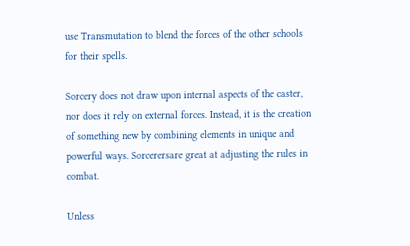use Transmutation to blend the forces of the other schools for their spells.

Sorcery does not draw upon internal aspects of the caster, nor does it rely on external forces. Instead, it is the creation of something new by combining elements in unique and powerful ways. Sorcerersare great at adjusting the rules in combat.

Unless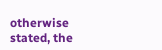otherwise stated, the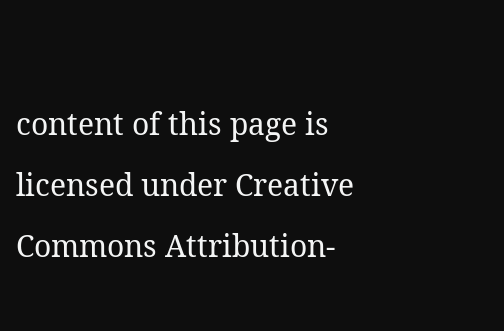content of this page is licensed under Creative Commons Attribution-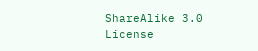ShareAlike 3.0 License